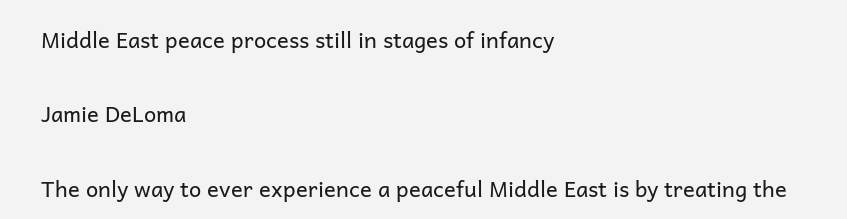Middle East peace process still in stages of infancy

Jamie DeLoma

The only way to ever experience a peaceful Middle East is by treating the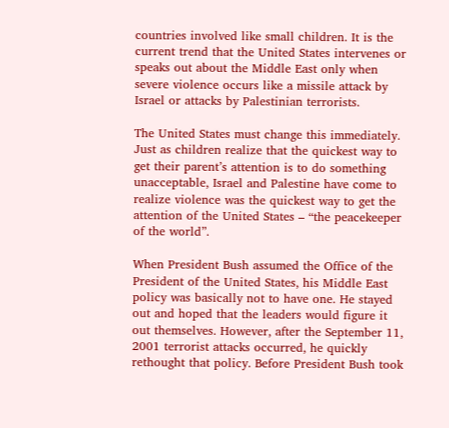countries involved like small children. It is the current trend that the United States intervenes or speaks out about the Middle East only when severe violence occurs like a missile attack by Israel or attacks by Palestinian terrorists.

The United States must change this immediately. Just as children realize that the quickest way to get their parent’s attention is to do something unacceptable, Israel and Palestine have come to realize violence was the quickest way to get the attention of the United States – “the peacekeeper of the world”.

When President Bush assumed the Office of the President of the United States, his Middle East policy was basically not to have one. He stayed out and hoped that the leaders would figure it out themselves. However, after the September 11, 2001 terrorist attacks occurred, he quickly rethought that policy. Before President Bush took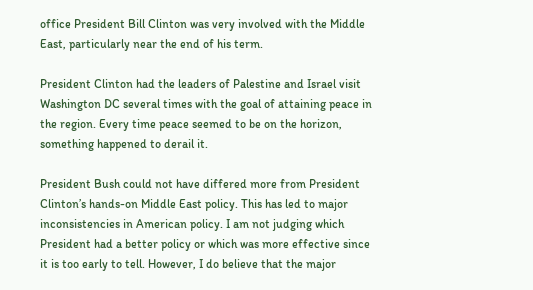office President Bill Clinton was very involved with the Middle East, particularly near the end of his term.

President Clinton had the leaders of Palestine and Israel visit Washington DC several times with the goal of attaining peace in the region. Every time peace seemed to be on the horizon, something happened to derail it.

President Bush could not have differed more from President Clinton’s hands-on Middle East policy. This has led to major inconsistencies in American policy. I am not judging which President had a better policy or which was more effective since it is too early to tell. However, I do believe that the major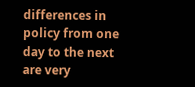differences in policy from one day to the next are very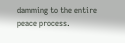damming to the entire peace process.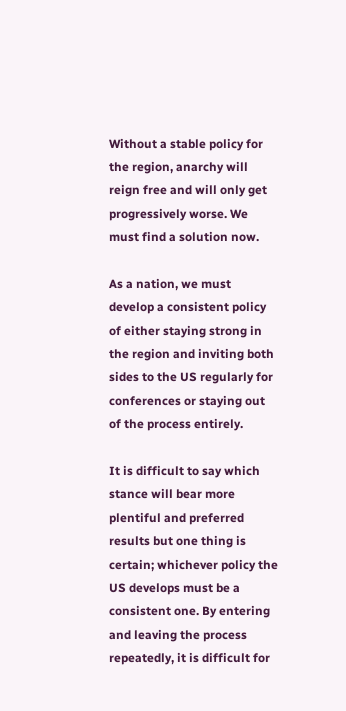Without a stable policy for the region, anarchy will reign free and will only get progressively worse. We must find a solution now.

As a nation, we must develop a consistent policy of either staying strong in the region and inviting both sides to the US regularly for conferences or staying out of the process entirely.

It is difficult to say which stance will bear more plentiful and preferred results but one thing is certain; whichever policy the US develops must be a consistent one. By entering and leaving the process repeatedly, it is difficult for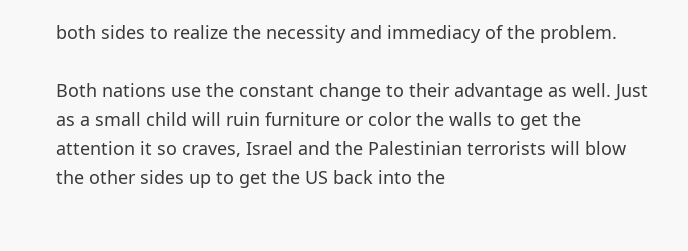both sides to realize the necessity and immediacy of the problem.

Both nations use the constant change to their advantage as well. Just as a small child will ruin furniture or color the walls to get the attention it so craves, Israel and the Palestinian terrorists will blow the other sides up to get the US back into the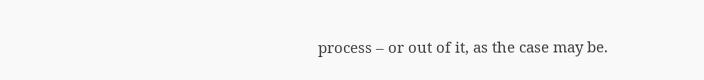process – or out of it, as the case may be.